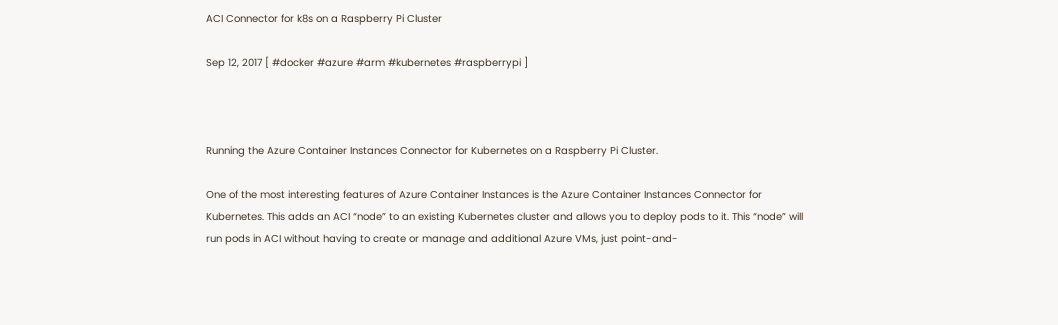ACI Connector for k8s on a Raspberry Pi Cluster

Sep 12, 2017 [ #docker #azure #arm #kubernetes #raspberrypi ]



Running the Azure Container Instances Connector for Kubernetes on a Raspberry Pi Cluster.

One of the most interesting features of Azure Container Instances is the Azure Container Instances Connector for Kubernetes. This adds an ACI “node” to an existing Kubernetes cluster and allows you to deploy pods to it. This “node” will run pods in ACI without having to create or manage and additional Azure VMs, just point-and-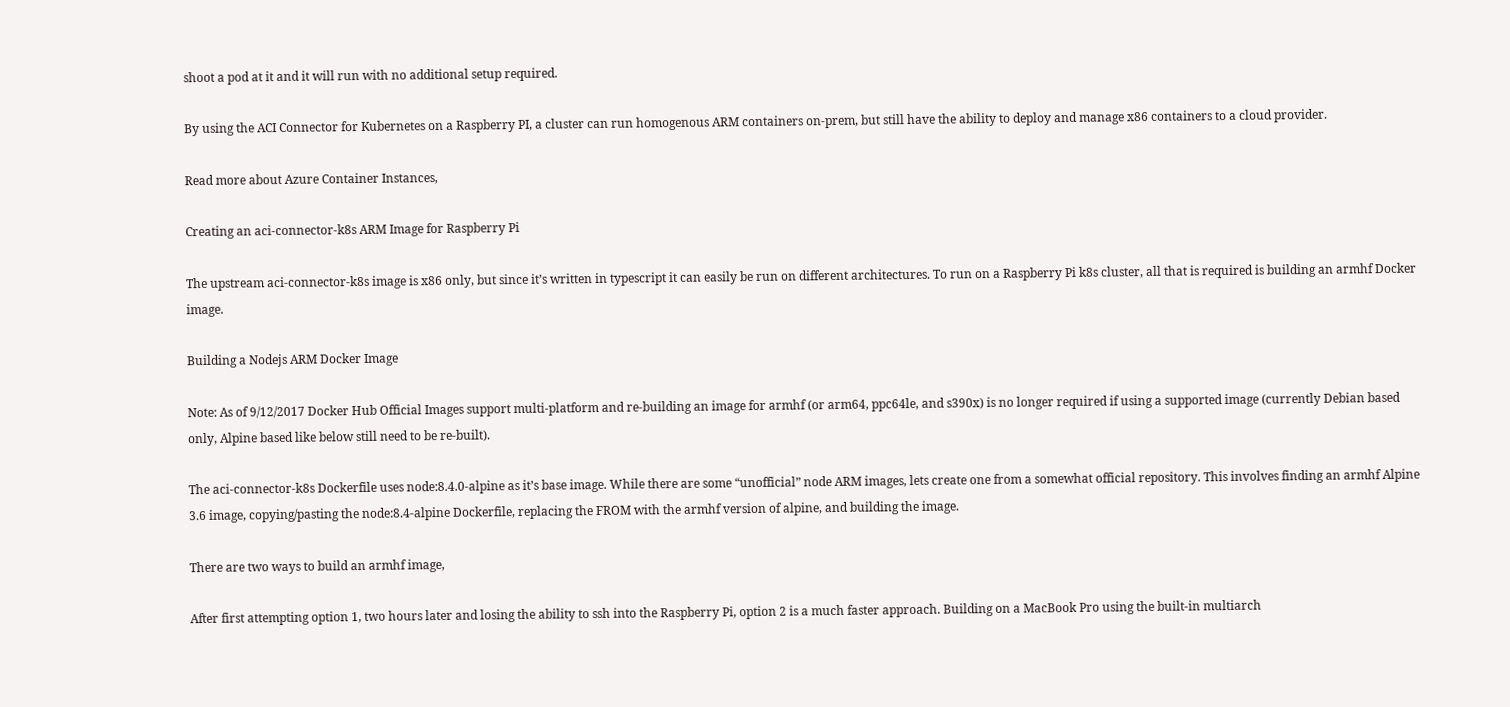shoot a pod at it and it will run with no additional setup required.

By using the ACI Connector for Kubernetes on a Raspberry PI, a cluster can run homogenous ARM containers on-prem, but still have the ability to deploy and manage x86 containers to a cloud provider.

Read more about Azure Container Instances,

Creating an aci-connector-k8s ARM Image for Raspberry Pi

The upstream aci-connector-k8s image is x86 only, but since it’s written in typescript it can easily be run on different architectures. To run on a Raspberry Pi k8s cluster, all that is required is building an armhf Docker image.

Building a Nodejs ARM Docker Image

Note: As of 9/12/2017 Docker Hub Official Images support multi-platform and re-building an image for armhf (or arm64, ppc64le, and s390x) is no longer required if using a supported image (currently Debian based only, Alpine based like below still need to be re-built).

The aci-connector-k8s Dockerfile uses node:8.4.0-alpine as it’s base image. While there are some “unofficial” node ARM images, lets create one from a somewhat official repository. This involves finding an armhf Alpine 3.6 image, copying/pasting the node:8.4-alpine Dockerfile, replacing the FROM with the armhf version of alpine, and building the image.

There are two ways to build an armhf image,

After first attempting option 1, two hours later and losing the ability to ssh into the Raspberry Pi, option 2 is a much faster approach. Building on a MacBook Pro using the built-in multiarch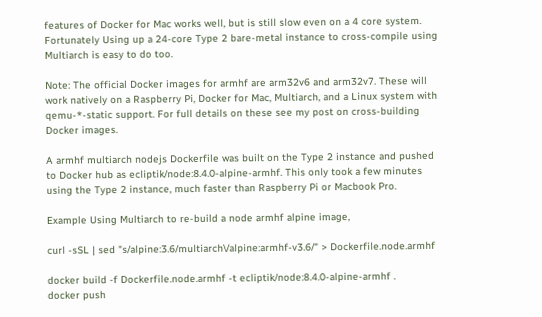features of Docker for Mac works well, but is still slow even on a 4 core system. Fortunately Using up a 24-core Type 2 bare-metal instance to cross-compile using Multiarch is easy to do too.

Note: The official Docker images for armhf are arm32v6 and arm32v7. These will work natively on a Raspberry Pi, Docker for Mac, Multiarch, and a Linux system with qemu-*-static support. For full details on these see my post on cross-building Docker images.

A armhf multiarch nodejs Dockerfile was built on the Type 2 instance and pushed to Docker hub as ecliptik/node:8.4.0-alpine-armhf. This only took a few minutes using the Type 2 instance, much faster than Raspberry Pi or Macbook Pro.

Example Using Multiarch to re-build a node armhf alpine image,

curl -sSL | sed "s/alpine:3.6/multiarch\/alpine:armhf-v3.6/" > Dockerfile.node.armhf

docker build -f Dockerfile.node.armhf -t ecliptik/node:8.4.0-alpine-armhf .
docker push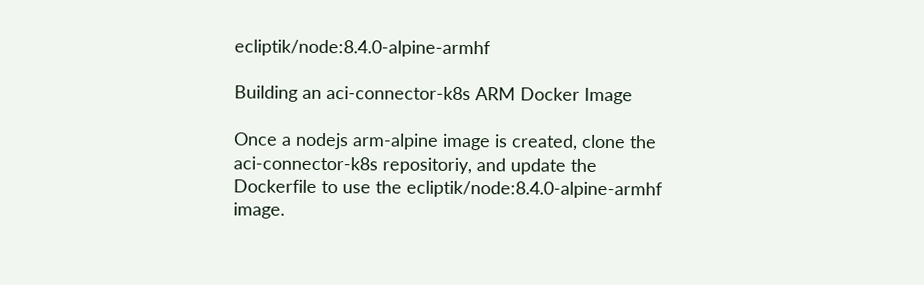ecliptik/node:8.4.0-alpine-armhf

Building an aci-connector-k8s ARM Docker Image

Once a nodejs arm-alpine image is created, clone the aci-connector-k8s repositoriy, and update the Dockerfile to use the ecliptik/node:8.4.0-alpine-armhf image.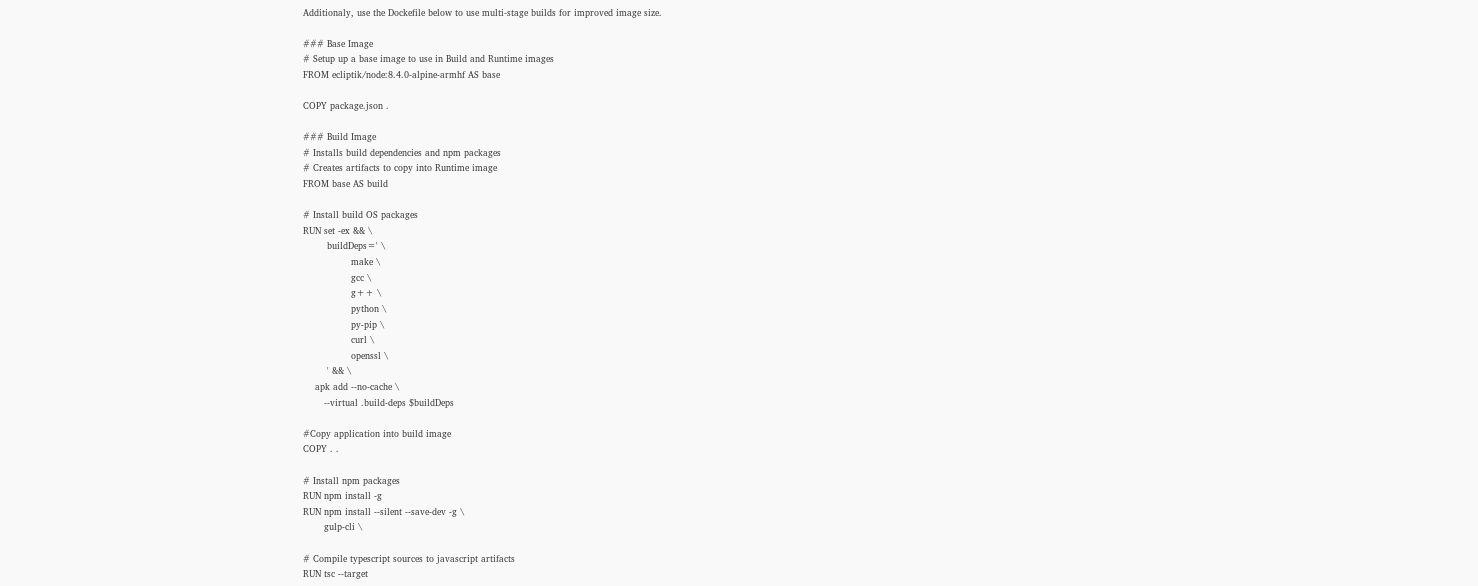Additionaly, use the Dockefile below to use multi-stage builds for improved image size.

### Base Image
# Setup up a base image to use in Build and Runtime images
FROM ecliptik/node:8.4.0-alpine-armhf AS base

COPY package.json .

### Build Image
# Installs build dependencies and npm packages
# Creates artifacts to copy into Runtime image
FROM base AS build

# Install build OS packages
RUN set -ex && \
        buildDeps=' \
                make \
                gcc \
                g++ \
                python \
                py-pip \
                curl \
                openssl \
        ' && \
    apk add --no-cache \
       --virtual .build-deps $buildDeps

#Copy application into build image
COPY . .

# Install npm packages
RUN npm install -g
RUN npm install --silent --save-dev -g \
       gulp-cli \

# Compile typescript sources to javascript artifacts
RUN tsc --target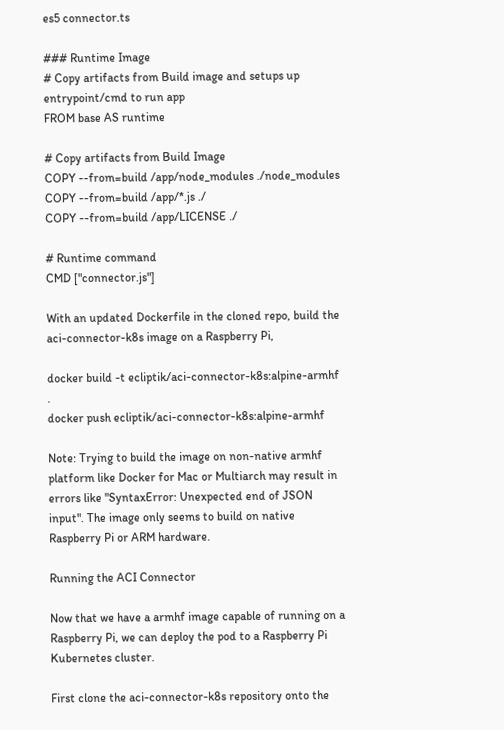es5 connector.ts

### Runtime Image
# Copy artifacts from Build image and setups up entrypoint/cmd to run app
FROM base AS runtime

# Copy artifacts from Build Image
COPY --from=build /app/node_modules ./node_modules
COPY --from=build /app/*.js ./
COPY --from=build /app/LICENSE ./

# Runtime command
CMD ["connector.js"]

With an updated Dockerfile in the cloned repo, build the aci-connector-k8s image on a Raspberry Pi,

docker build -t ecliptik/aci-connector-k8s:alpine-armhf .
docker push ecliptik/aci-connector-k8s:alpine-armhf

Note: Trying to build the image on non-native armhf platform like Docker for Mac or Multiarch may result in errors like "SyntaxError: Unexpected end of JSON input". The image only seems to build on native Raspberry Pi or ARM hardware.

Running the ACI Connector

Now that we have a armhf image capable of running on a Raspberry Pi, we can deploy the pod to a Raspberry Pi Kubernetes cluster.

First clone the aci-connector-k8s repository onto the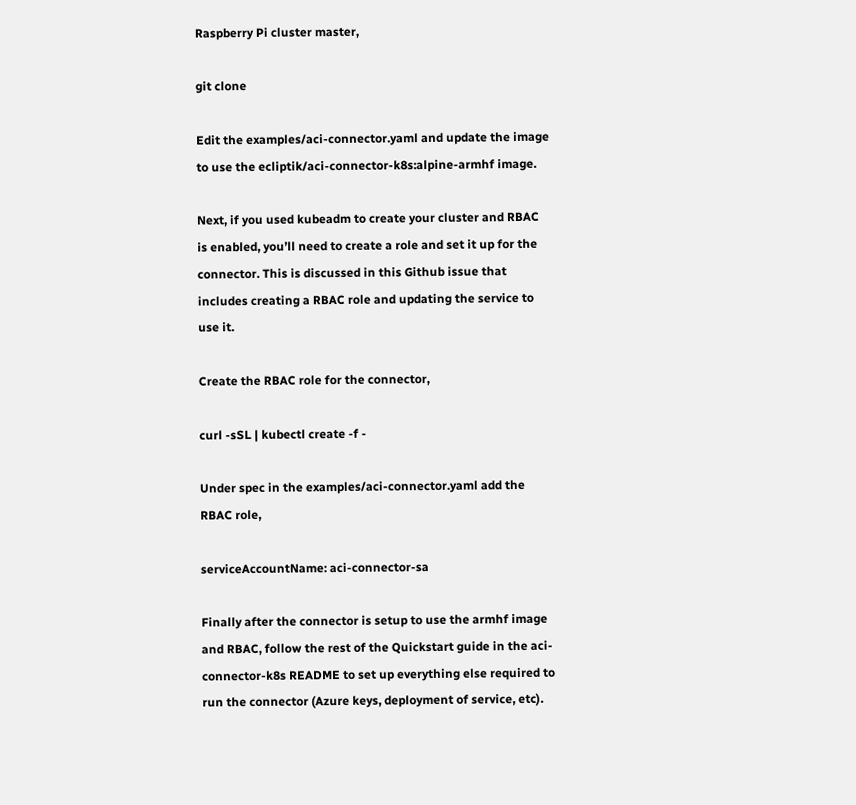Raspberry Pi cluster master,

git clone

Edit the examples/aci-connector.yaml and update the image to use the ecliptik/aci-connector-k8s:alpine-armhf image.

Next, if you used kubeadm to create your cluster and RBAC is enabled, you’ll need to create a role and set it up for the connector. This is discussed in this Github issue that includes creating a RBAC role and updating the service to use it.

Create the RBAC role for the connector,

curl -sSL | kubectl create -f -

Under spec in the examples/aci-connector.yaml add the RBAC role,

serviceAccountName: aci-connector-sa

Finally after the connector is setup to use the armhf image and RBAC, follow the rest of the Quickstart guide in the aci-connector-k8s README to set up everything else required to run the connector (Azure keys, deployment of service, etc).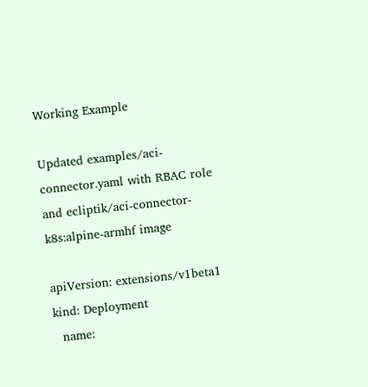Working Example

Updated examples/aci-connector.yaml with RBAC role and ecliptik/aci-connector-k8s:alpine-armhf image

apiVersion: extensions/v1beta1
kind: Deployment
  name: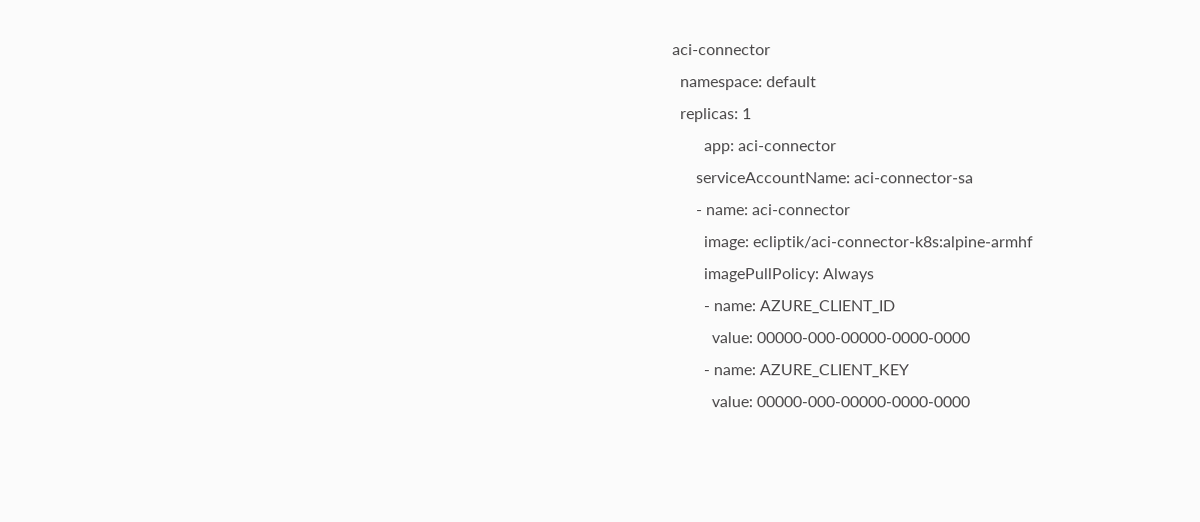aci-connector
  namespace: default
  replicas: 1
        app: aci-connector
      serviceAccountName: aci-connector-sa
      - name: aci-connector
        image: ecliptik/aci-connector-k8s:alpine-armhf
        imagePullPolicy: Always
        - name: AZURE_CLIENT_ID
          value: 00000-000-00000-0000-0000
        - name: AZURE_CLIENT_KEY
          value: 00000-000-00000-0000-0000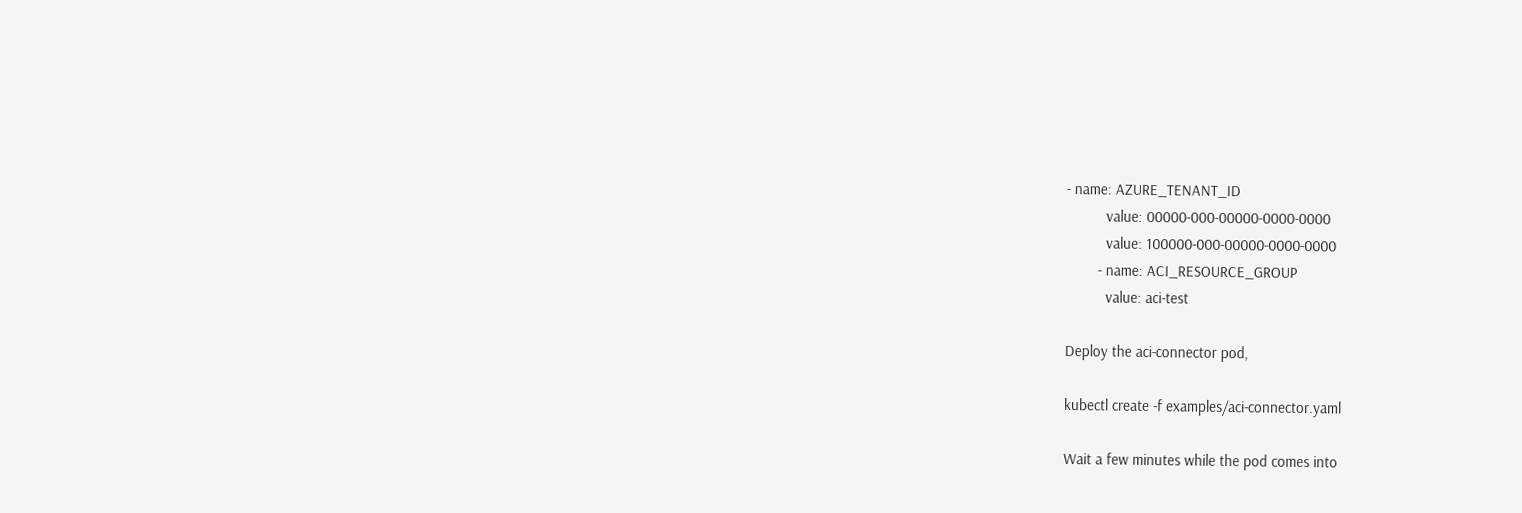- name: AZURE_TENANT_ID
          value: 00000-000-00000-0000-0000
          value: 100000-000-00000-0000-0000
        - name: ACI_RESOURCE_GROUP
          value: aci-test

Deploy the aci-connector pod,

kubectl create -f examples/aci-connector.yaml

Wait a few minutes while the pod comes into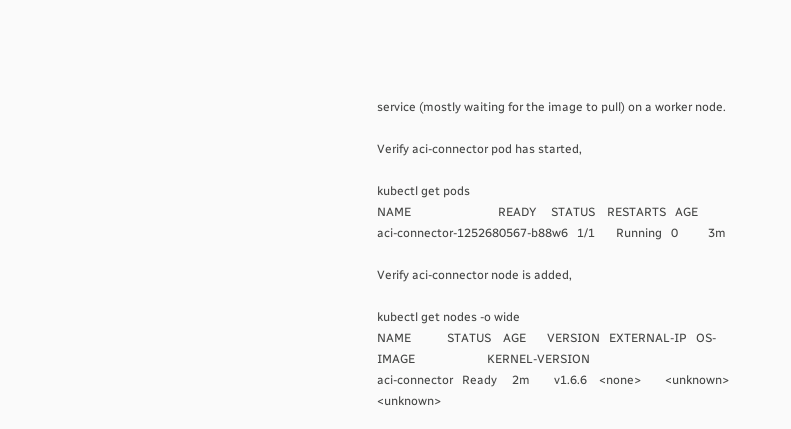service (mostly waiting for the image to pull) on a worker node.

Verify aci-connector pod has started,

kubectl get pods
NAME                             READY     STATUS    RESTARTS   AGE
aci-connector-1252680567-b88w6   1/1       Running   0          3m

Verify aci-connector node is added,

kubectl get nodes -o wide
NAME            STATUS    AGE       VERSION   EXTERNAL-IP   OS-IMAGE                        KERNEL-VERSION
aci-connector   Ready     2m        v1.6.6    <none>        <unknown>                       <unknown>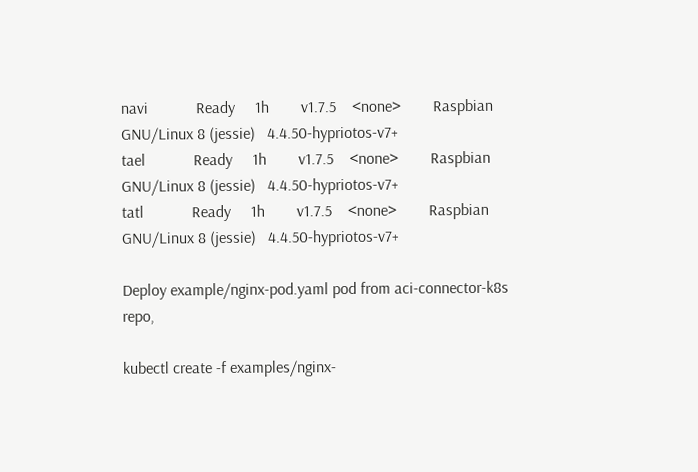navi            Ready     1h        v1.7.5    <none>        Raspbian GNU/Linux 8 (jessie)   4.4.50-hypriotos-v7+
tael            Ready     1h        v1.7.5    <none>        Raspbian GNU/Linux 8 (jessie)   4.4.50-hypriotos-v7+
tatl            Ready     1h        v1.7.5    <none>        Raspbian GNU/Linux 8 (jessie)   4.4.50-hypriotos-v7+

Deploy example/nginx-pod.yaml pod from aci-connector-k8s repo,

kubectl create -f examples/nginx-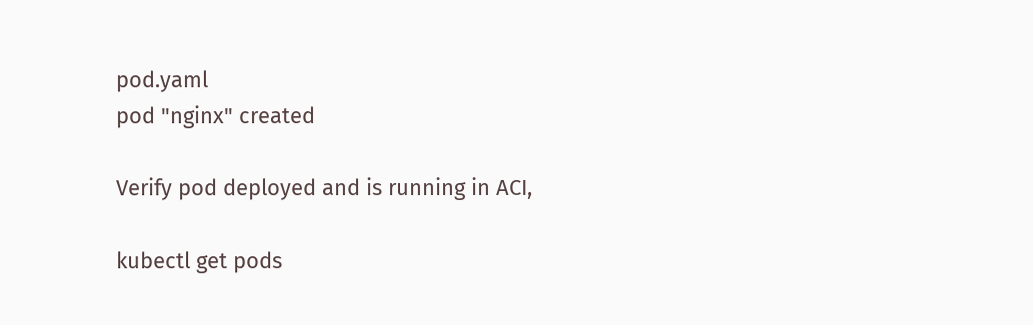pod.yaml
pod "nginx" created

Verify pod deployed and is running in ACI,

kubectl get pods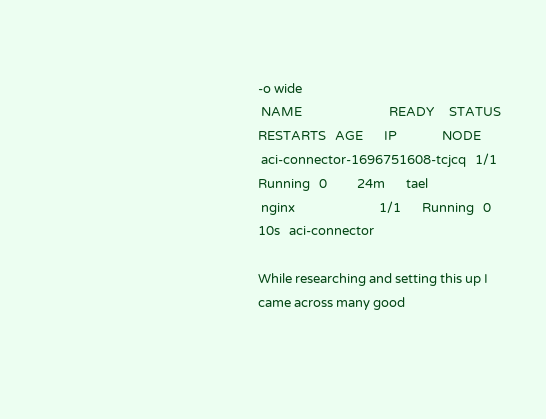-o wide
 NAME                             READY     STATUS    RESTARTS   AGE       IP               NODE
 aci-connector-1696751608-tcjcq   1/1       Running   0          24m       tael
 nginx                            1/1       Running   0          10s   aci-connector

While researching and setting this up I came across many good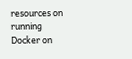resources on running Docker on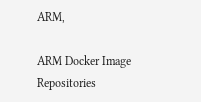ARM,

ARM Docker Image Repositories